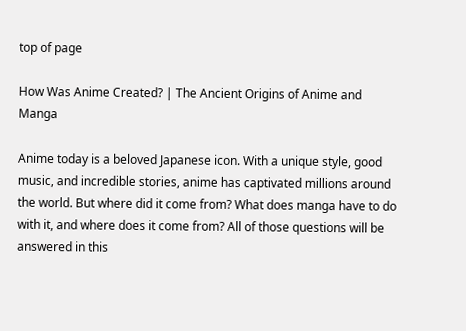top of page

How Was Anime Created? | The Ancient Origins of Anime and Manga

Anime today is a beloved Japanese icon. With a unique style, good music, and incredible stories, anime has captivated millions around the world. But where did it come from? What does manga have to do with it, and where does it come from? All of those questions will be answered in this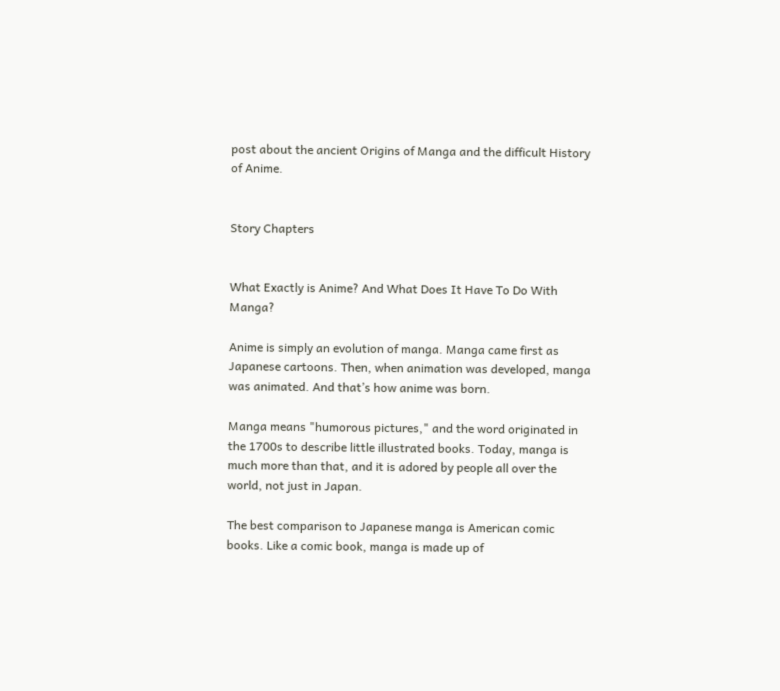post about the ancient Origins of Manga and the difficult History of Anime.


Story Chapters


What Exactly is Anime? And What Does It Have To Do With Manga?

Anime is simply an evolution of manga. Manga came first as Japanese cartoons. Then, when animation was developed, manga was animated. And that’s how anime was born.

Manga means "humorous pictures," and the word originated in the 1700s to describe little illustrated books. Today, manga is much more than that, and it is adored by people all over the world, not just in Japan.

The best comparison to Japanese manga is American comic books. Like a comic book, manga is made up of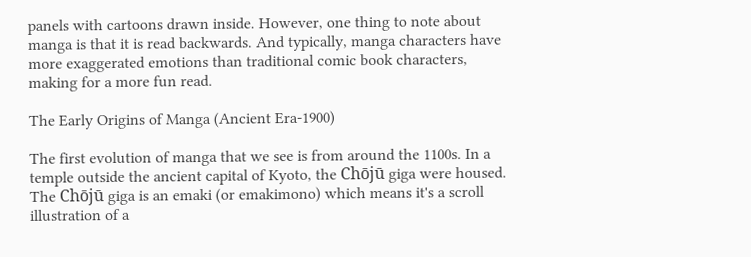panels with cartoons drawn inside. However, one thing to note about manga is that it is read backwards. And typically, manga characters have more exaggerated emotions than traditional comic book characters, making for a more fun read.

The Early Origins of Manga (Ancient Era-1900)

The first evolution of manga that we see is from around the 1100s. In a temple outside the ancient capital of Kyoto, the Chōjū giga were housed. The Chōjū giga is an emaki (or emakimono) which means it's a scroll illustration of a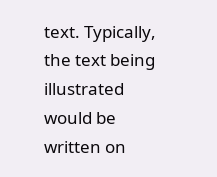text. Typically, the text being illustrated would be written on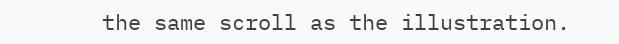the same scroll as the illustration.